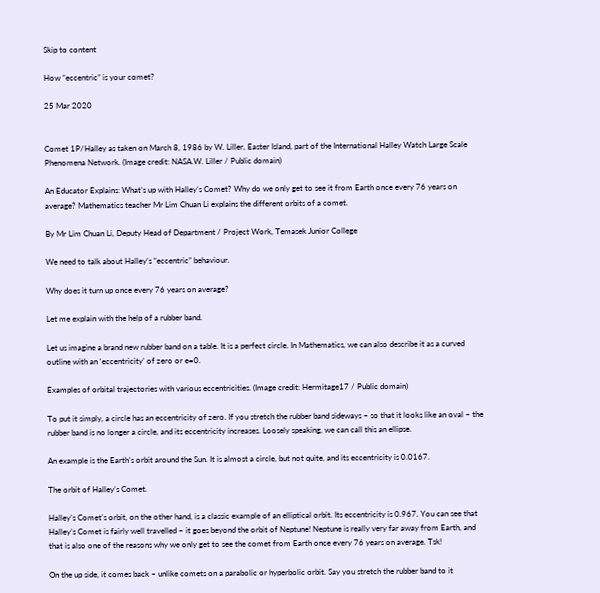Skip to content

How “eccentric” is your comet?

25 Mar 2020


Comet 1P/Halley as taken on March 8, 1986 by W. Liller, Easter Island, part of the International Halley Watch Large Scale Phenomena Network. (Image credit: NASA.W. Liller / Public domain)

An Educator Explains: What’s up with Halley’s Comet? Why do we only get to see it from Earth once every 76 years on average? Mathematics teacher Mr Lim Chuan Li explains the different orbits of a comet.

By Mr Lim Chuan Li, Deputy Head of Department / Project Work, Temasek Junior College

We need to talk about Halley’s “eccentric” behaviour.

Why does it turn up once every 76 years on average?

Let me explain with the help of a rubber band.

Let us imagine a brand new rubber band on a table. It is a perfect circle. In Mathematics, we can also describe it as a curved outline with an ‘eccentricity’ of zero or e=0.

Examples of orbital trajectories with various eccentricities. (Image credit: Hermitage17 / Public domain)

To put it simply, a circle has an eccentricity of zero. If you stretch the rubber band sideways – so that it looks like an oval – the rubber band is no longer a circle, and its eccentricity increases. Loosely speaking, we can call this an ellipse.

An example is the Earth’s orbit around the Sun. It is almost a circle, but not quite, and its eccentricity is 0.0167.

The orbit of Halley’s Comet.

Halley’s Comet’s orbit, on the other hand, is a classic example of an elliptical orbit. Its eccentricity is 0.967. You can see that Halley’s Comet is fairly well travelled – it goes beyond the orbit of Neptune! Neptune is really very far away from Earth, and that is also one of the reasons why we only get to see the comet from Earth once every 76 years on average. Tsk!

On the up side, it comes back – unlike comets on a parabolic or hyperbolic orbit. Say you stretch the rubber band to it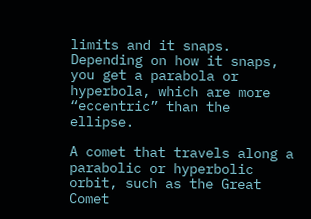limits and it snaps. Depending on how it snaps, you get a parabola or hyperbola, which are more “eccentric” than the ellipse.

A comet that travels along a parabolic or hyperbolic orbit, such as the Great Comet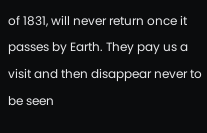of 1831, will never return once it passes by Earth. They pay us a visit and then disappear never to be seen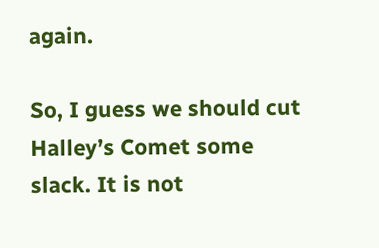again.

So, I guess we should cut Halley’s Comet some slack. It is not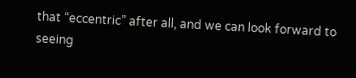that “eccentric” after all, and we can look forward to seeing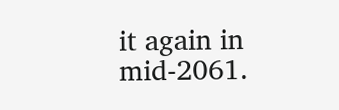it again in mid-2061.